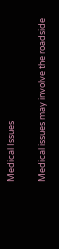Medical Issues

Medical issues may involve the roadside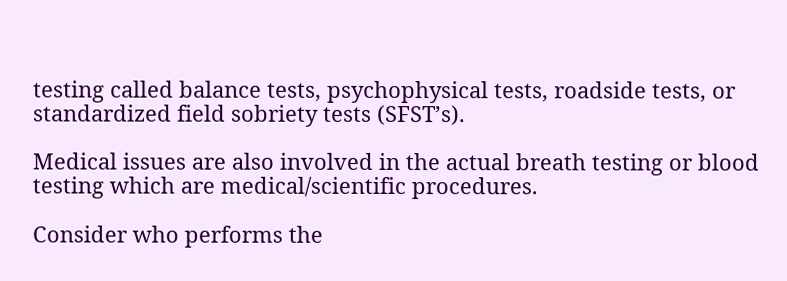testing called balance tests, psychophysical tests, roadside tests, or standardized field sobriety tests (SFST’s).

Medical issues are also involved in the actual breath testing or blood testing which are medical/scientific procedures.

Consider who performs the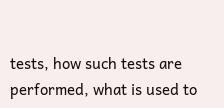tests, how such tests are performed, what is used to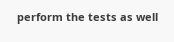perform the tests as well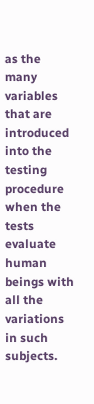as the many variables that are introduced into the testing procedure when the tests evaluate human beings with all the variations in such subjects.